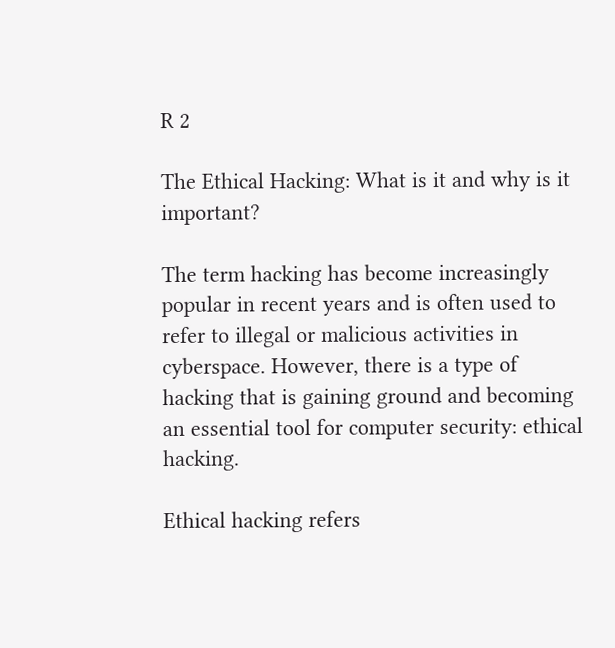R 2

The Ethical Hacking: What is it and why is it important?

The term hacking has become increasingly popular in recent years and is often used to refer to illegal or malicious activities in cyberspace. However, there is a type of hacking that is gaining ground and becoming an essential tool for computer security: ethical hacking.

Ethical hacking refers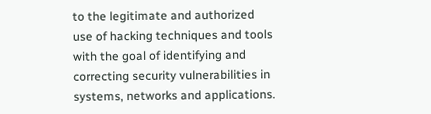to the legitimate and authorized use of hacking techniques and tools with the goal of identifying and correcting security vulnerabilities in systems, networks and applications.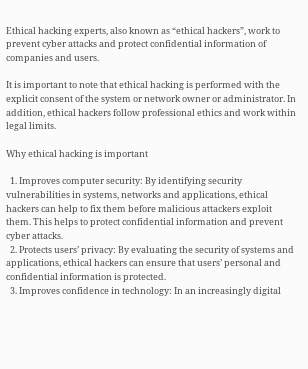Ethical hacking experts, also known as “ethical hackers”, work to prevent cyber attacks and protect confidential information of companies and users.

It is important to note that ethical hacking is performed with the explicit consent of the system or network owner or administrator. In addition, ethical hackers follow professional ethics and work within legal limits.

Why ethical hacking is important

  1. Improves computer security: By identifying security vulnerabilities in systems, networks and applications, ethical hackers can help to fix them before malicious attackers exploit them. This helps to protect confidential information and prevent cyber attacks.
  2. Protects users’ privacy: By evaluating the security of systems and applications, ethical hackers can ensure that users’ personal and confidential information is protected.
  3. Improves confidence in technology: In an increasingly digital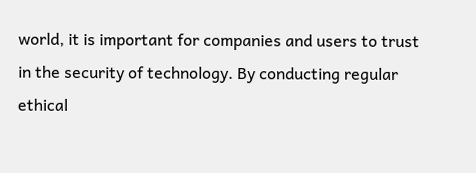world, it is important for companies and users to trust in the security of technology. By conducting regular ethical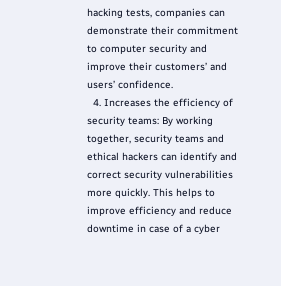hacking tests, companies can demonstrate their commitment to computer security and improve their customers’ and users’ confidence.
  4. Increases the efficiency of security teams: By working together, security teams and ethical hackers can identify and correct security vulnerabilities more quickly. This helps to improve efficiency and reduce downtime in case of a cyber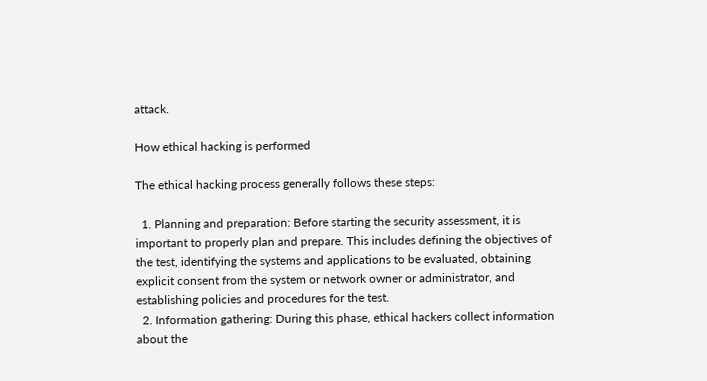attack.

How ethical hacking is performed

The ethical hacking process generally follows these steps:

  1. Planning and preparation: Before starting the security assessment, it is important to properly plan and prepare. This includes defining the objectives of the test, identifying the systems and applications to be evaluated, obtaining explicit consent from the system or network owner or administrator, and establishing policies and procedures for the test.
  2. Information gathering: During this phase, ethical hackers collect information about the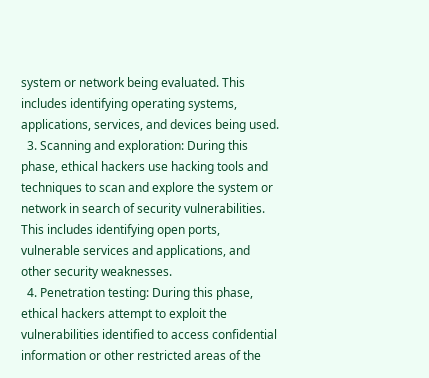system or network being evaluated. This includes identifying operating systems, applications, services, and devices being used.
  3. Scanning and exploration: During this phase, ethical hackers use hacking tools and techniques to scan and explore the system or network in search of security vulnerabilities. This includes identifying open ports, vulnerable services and applications, and other security weaknesses.
  4. Penetration testing: During this phase, ethical hackers attempt to exploit the vulnerabilities identified to access confidential information or other restricted areas of the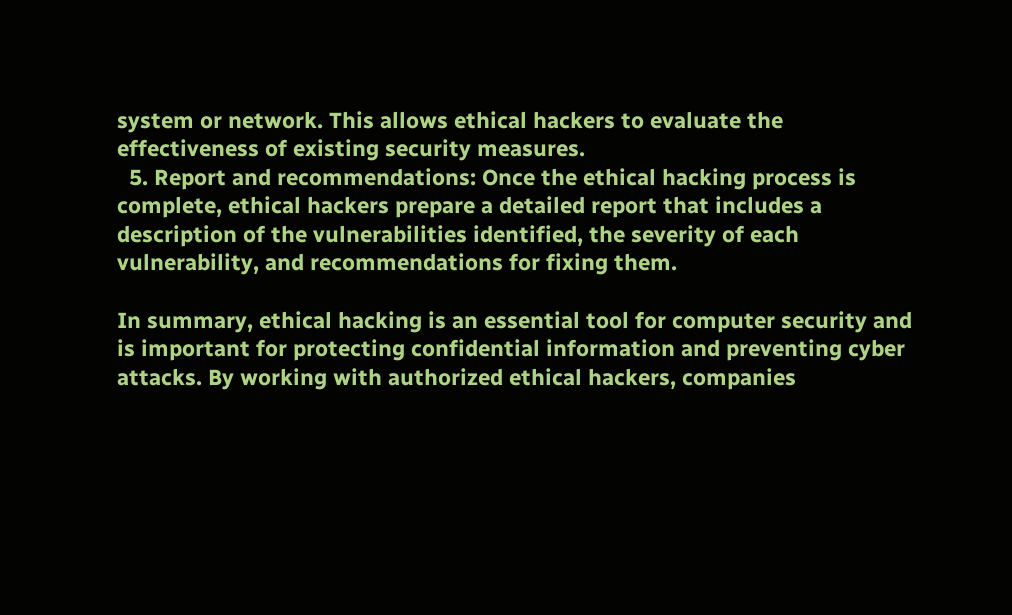system or network. This allows ethical hackers to evaluate the effectiveness of existing security measures.
  5. Report and recommendations: Once the ethical hacking process is complete, ethical hackers prepare a detailed report that includes a description of the vulnerabilities identified, the severity of each vulnerability, and recommendations for fixing them.

In summary, ethical hacking is an essential tool for computer security and is important for protecting confidential information and preventing cyber attacks. By working with authorized ethical hackers, companies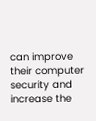can improve their computer security and increase the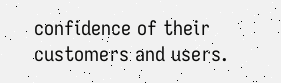confidence of their customers and users.